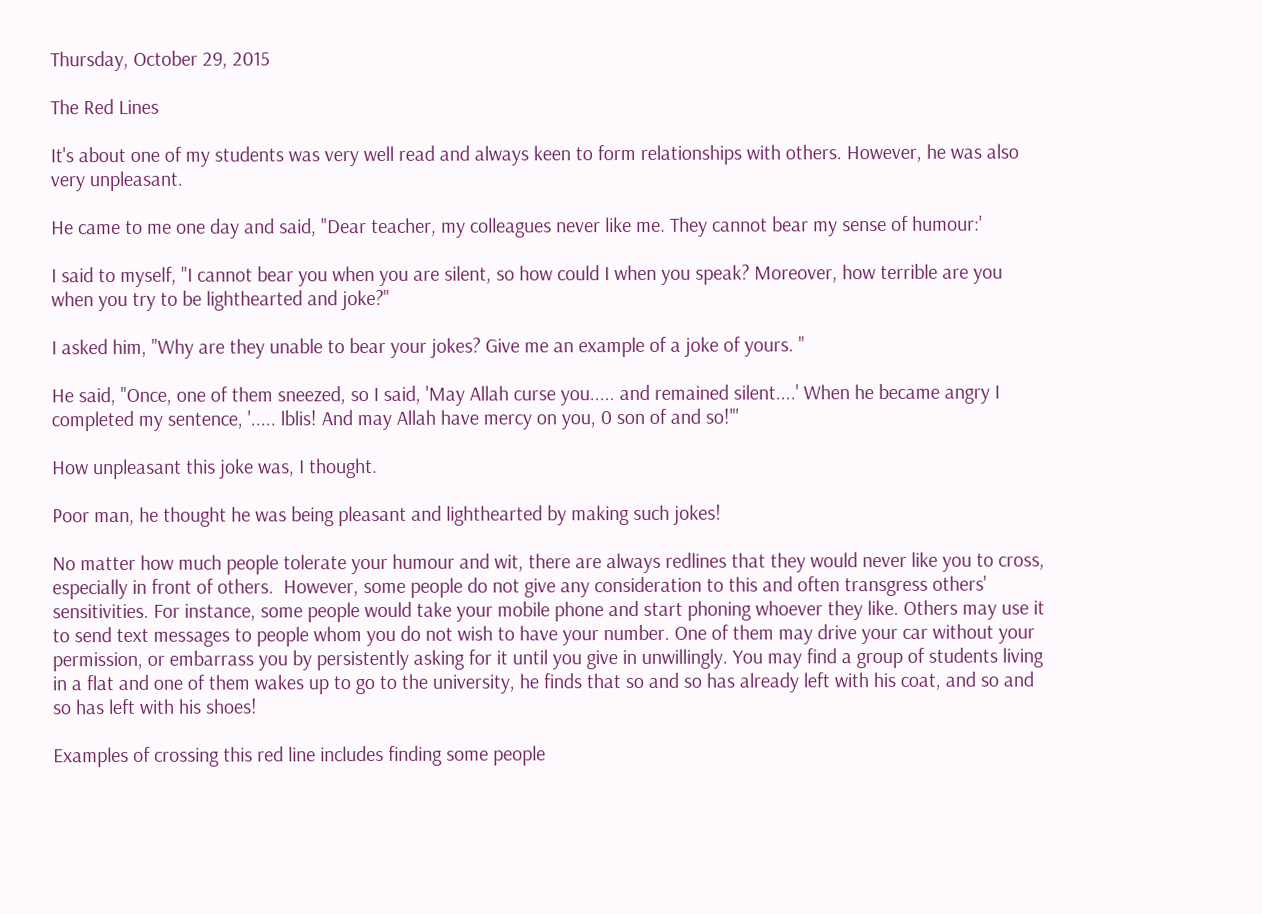Thursday, October 29, 2015

The Red Lines

It's about one of my students was very well read and always keen to form relationships with others. However, he was also very unpleasant.

He came to me one day and said, "Dear teacher, my colleagues never like me. They cannot bear my sense of humour:'

I said to myself, "I cannot bear you when you are silent, so how could I when you speak? Moreover, how terrible are you when you try to be lighthearted and joke?"

I asked him, "Why are they unable to bear your jokes? Give me an example of a joke of yours. "

He said, "Once, one of them sneezed, so I said, 'May Allah curse you..... and remained silent....' When he became angry I completed my sentence, '..... lblis! And may Allah have mercy on you, 0 son of and so!"'

How unpleasant this joke was, I thought.

Poor man, he thought he was being pleasant and lighthearted by making such jokes!

No matter how much people tolerate your humour and wit, there are always redlines that they would never like you to cross, especially in front of others.  However, some people do not give any consideration to this and often transgress others' sensitivities. For instance, some people would take your mobile phone and start phoning whoever they like. Others may use it to send text messages to people whom you do not wish to have your number. One of them may drive your car without your permission, or embarrass you by persistently asking for it until you give in unwillingly. You may find a group of students living in a flat and one of them wakes up to go to the university, he finds that so and so has already left with his coat, and so and so has left with his shoes!

Examples of crossing this red line includes finding some people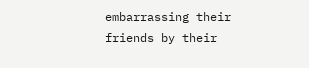embarrassing their friends by their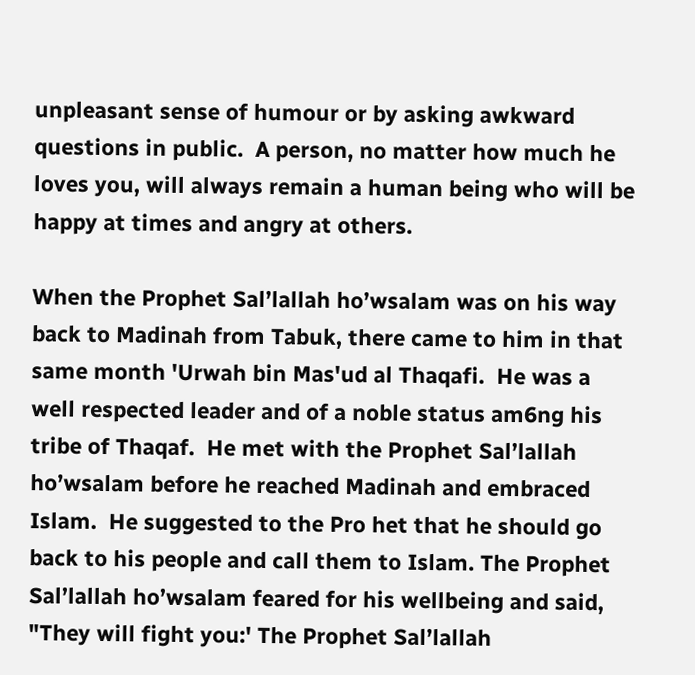unpleasant sense of humour or by asking awkward questions in public.  A person, no matter how much he loves you, will always remain a human being who will be happy at times and angry at others.

When the Prophet Sal’lallah ho’wsalam was on his way back to Madinah from Tabuk, there came to him in that same month 'Urwah bin Mas'ud al Thaqafi.  He was a well respected leader and of a noble status am6ng his tribe of Thaqaf.  He met with the Prophet Sal’lallah ho’wsalam before he reached Madinah and embraced Islam.  He suggested to the Pro het that he should go back to his people and call them to Islam. The Prophet Sal’lallah ho’wsalam feared for his wellbeing and said, "They will fight you:' The Prophet Sal’lallah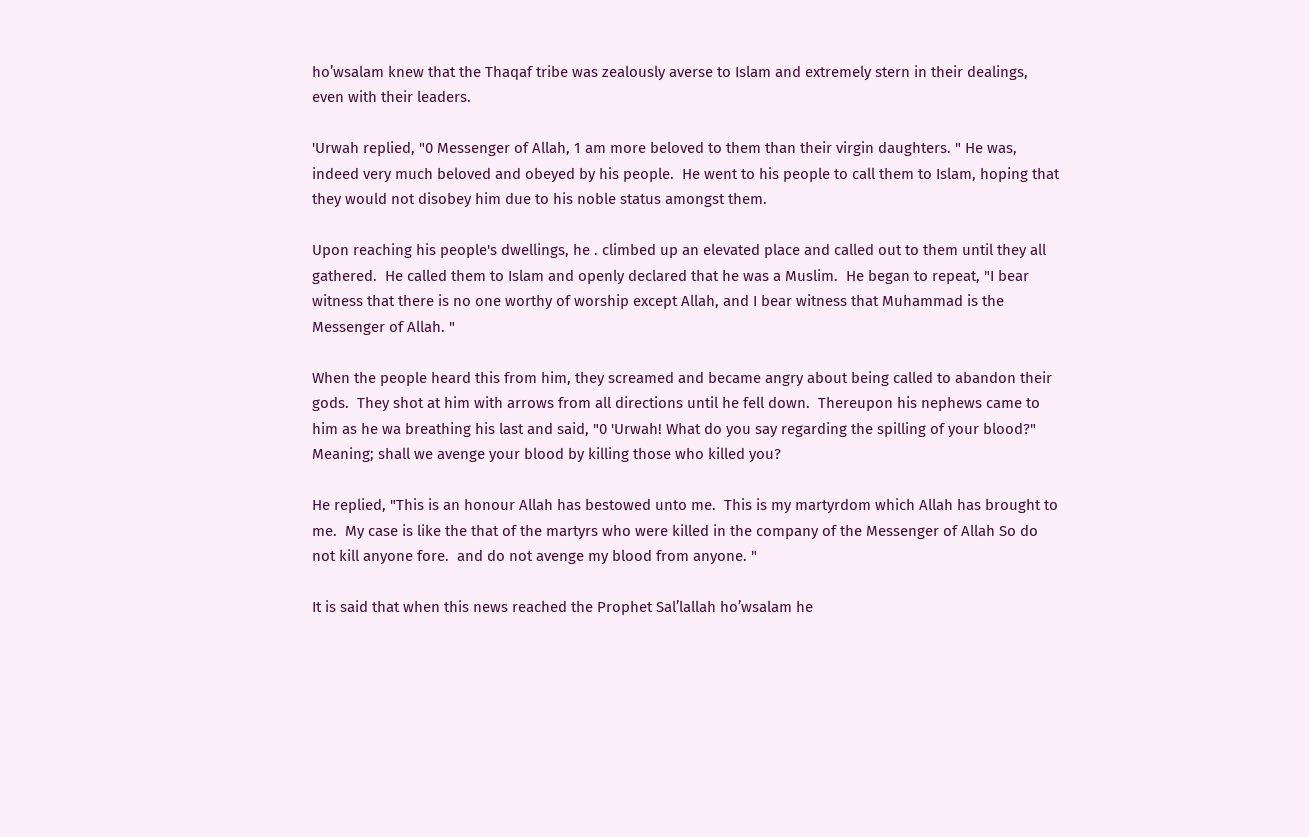ho’wsalam knew that the Thaqaf tribe was zealously averse to Islam and extremely stern in their dealings, even with their leaders.

'Urwah replied, "0 Messenger of Allah, 1 am more beloved to them than their virgin daughters. " He was, indeed very much beloved and obeyed by his people.  He went to his people to call them to Islam, hoping that they would not disobey him due to his noble status amongst them.

Upon reaching his people's dwellings, he . climbed up an elevated place and called out to them until they all gathered.  He called them to Islam and openly declared that he was a Muslim.  He began to repeat, "I bear witness that there is no one worthy of worship except Allah, and I bear witness that Muhammad is the Messenger of Allah. "

When the people heard this from him, they screamed and became angry about being called to abandon their gods.  They shot at him with arrows from all directions until he fell down.  Thereupon his nephews came to him as he wa breathing his last and said, "0 'Urwah! What do you say regarding the spilling of your blood?" Meaning; shall we avenge your blood by killing those who killed you?

He replied, "This is an honour Allah has bestowed unto me.  This is my martyrdom which Allah has brought to me.  My case is like the that of the martyrs who were killed in the company of the Messenger of Allah So do not kill anyone fore.  and do not avenge my blood from anyone. "

It is said that when this news reached the Prophet Sal’lallah ho’wsalam he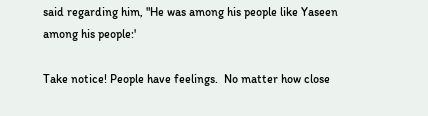said regarding him, "He was among his people like Yaseen among his people:'

Take notice! People have feelings.  No matter how close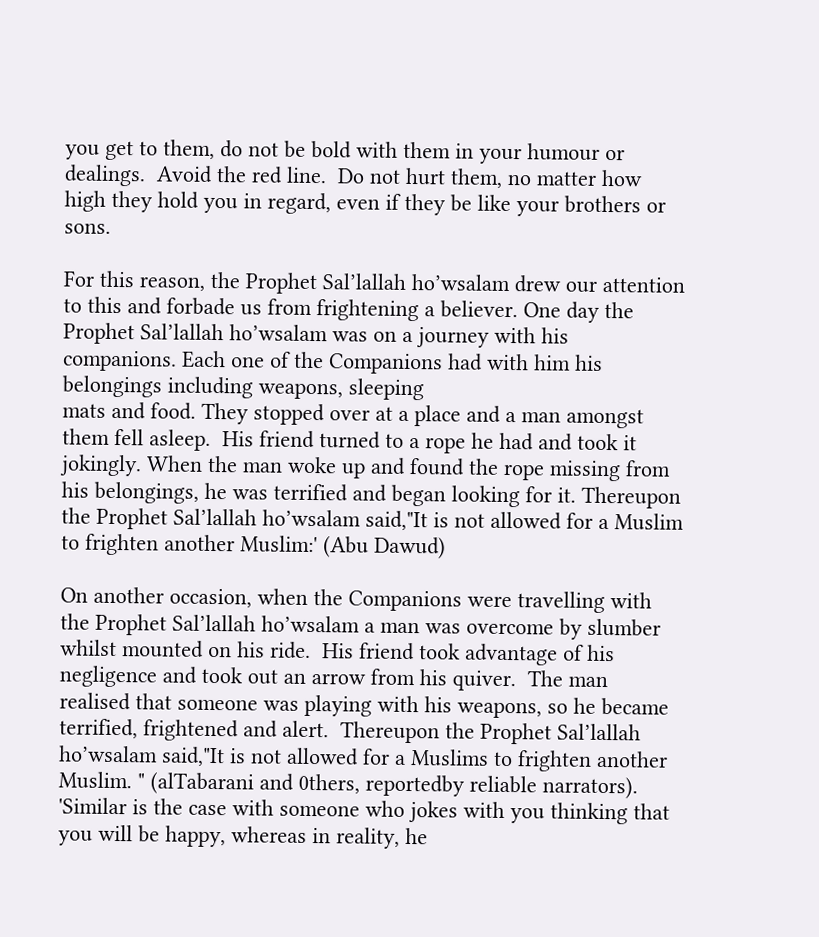you get to them, do not be bold with them in your humour or dealings.  Avoid the red line.  Do not hurt them, no matter how high they hold you in regard, even if they be like your brothers or sons.

For this reason, the Prophet Sal’lallah ho’wsalam drew our attention to this and forbade us from frightening a believer. One day the Prophet Sal’lallah ho’wsalam was on a journey with his companions. Each one of the Companions had with him his belongings including weapons, sleeping
mats and food. They stopped over at a place and a man amongst them fell asleep.  His friend turned to a rope he had and took it jokingly. When the man woke up and found the rope missing from his belongings, he was terrified and began looking for it. Thereupon the Prophet Sal’lallah ho’wsalam said,"It is not allowed for a Muslim to frighten another Muslim:' (Abu Dawud)

On another occasion, when the Companions were travelling with the Prophet Sal’lallah ho’wsalam a man was overcome by slumber whilst mounted on his ride.  His friend took advantage of his negligence and took out an arrow from his quiver.  The man realised that someone was playing with his weapons, so he became terrified, frightened and alert.  Thereupon the Prophet Sal’lallah ho’wsalam said,"It is not allowed for a Muslims to frighten another Muslim. " (alTabarani and 0thers, reportedby reliable narrators).
'Similar is the case with someone who jokes with you thinking that you will be happy, whereas in reality, he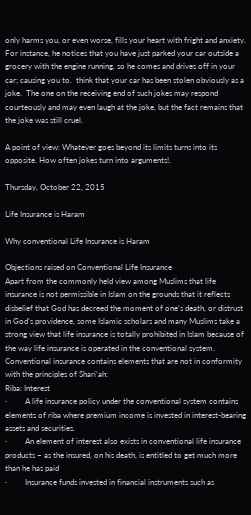only harms you, or even worse, fills your heart with fright and anxiety.  For instance, he notices that you have just parked your car outside a grocery with the engine running, so he comes and drives off in your car; causing you to.  think that your car has been stolen obviously as a joke.  The one on the receiving end of such jokes may respond courteously and may even laugh at the joke, but the fact remains that the joke was still cruel.

A point of view: Whatever goes beyond its limits turns into its opposite. How often jokes turn into arguments!.

Thursday, October 22, 2015

Life Insurance is Haram

Why conventional Life Insurance is Haram

Objections raised on Conventional Life Insurance
Apart from the commonly held view among Muslims that life insurance is not permissible in Islam on the grounds that it reflects disbelief that God has decreed the moment of one’s death, or distrust in God’s providence, some Islamic scholars and many Muslims take a strong view that life insurance is totally prohibited in Islam because of the way life insurance is operated in the conventional system. Conventional insurance contains elements that are not in conformity with the principles of Shari’ah:
Riba: Interest
·         A life insurance policy under the conventional system contains elements of riba where premium income is invested in interest-bearing assets and securities.
·         An element of interest also exists in conventional life insurance products – as the insured, on his death, is entitled to get much more than he has paid
·         Insurance funds invested in financial instruments such as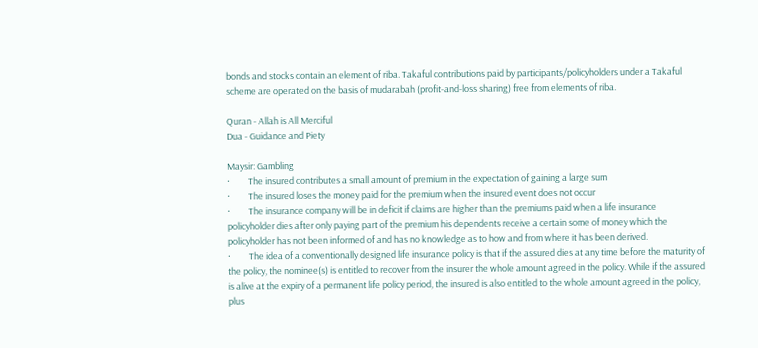bonds and stocks contain an element of riba. Takaful contributions paid by participants/policyholders under a Takaful scheme are operated on the basis of mudarabah (profit-and-loss sharing) free from elements of riba.

Quran - Allah is All Merciful
Dua - Guidance and Piety

Maysir: Gambling
·         The insured contributes a small amount of premium in the expectation of gaining a large sum
·         The insured loses the money paid for the premium when the insured event does not occur
·         The insurance company will be in deficit if claims are higher than the premiums paid when a life insurance policyholder dies after only paying part of the premium his dependents receive a certain some of money which the policyholder has not been informed of and has no knowledge as to how and from where it has been derived.
·         The idea of a conventionally designed life insurance policy is that if the assured dies at any time before the maturity of the policy, the nominee(s) is entitled to recover from the insurer the whole amount agreed in the policy. While if the assured is alive at the expiry of a permanent life policy period, the insured is also entitled to the whole amount agreed in the policy, plus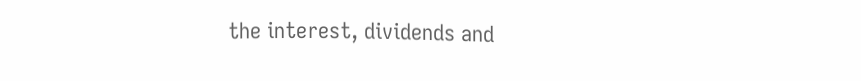the interest, dividends and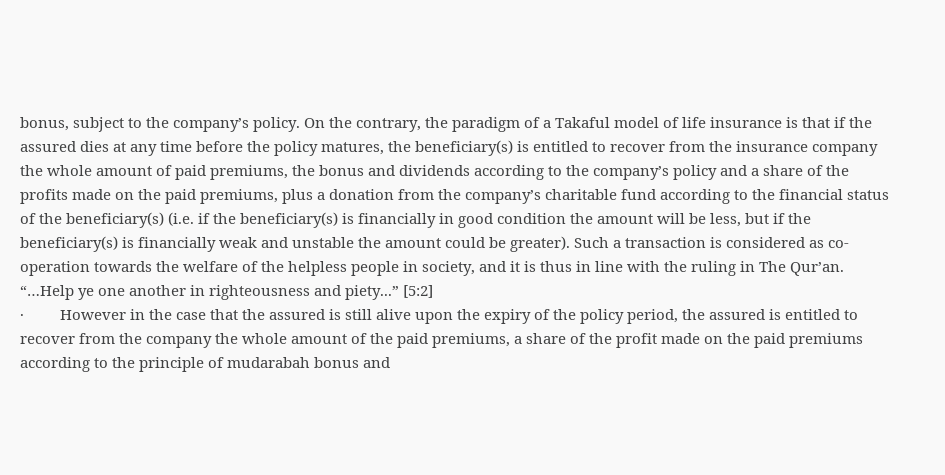bonus, subject to the company’s policy. On the contrary, the paradigm of a Takaful model of life insurance is that if the assured dies at any time before the policy matures, the beneficiary(s) is entitled to recover from the insurance company the whole amount of paid premiums, the bonus and dividends according to the company’s policy and a share of the profits made on the paid premiums, plus a donation from the company’s charitable fund according to the financial status of the beneficiary(s) (i.e. if the beneficiary(s) is financially in good condition the amount will be less, but if the beneficiary(s) is financially weak and unstable the amount could be greater). Such a transaction is considered as co-operation towards the welfare of the helpless people in society, and it is thus in line with the ruling in The Qur’an. “…Help ye one another in righteousness and piety...” [5:2]
·         However in the case that the assured is still alive upon the expiry of the policy period, the assured is entitled to recover from the company the whole amount of the paid premiums, a share of the profit made on the paid premiums according to the principle of mudarabah bonus and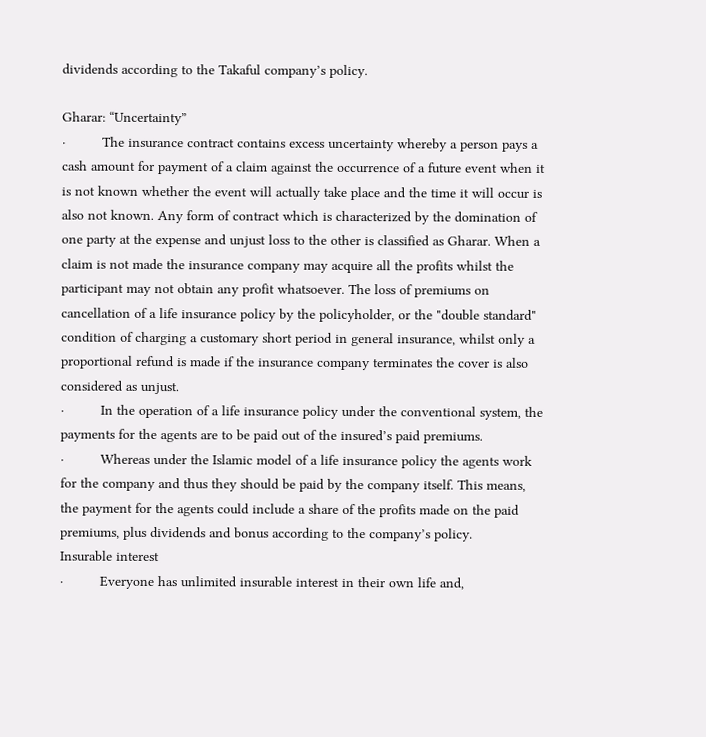dividends according to the Takaful company’s policy.

Gharar: “Uncertainty”
·         The insurance contract contains excess uncertainty whereby a person pays a cash amount for payment of a claim against the occurrence of a future event when it is not known whether the event will actually take place and the time it will occur is also not known. Any form of contract which is characterized by the domination of one party at the expense and unjust loss to the other is classified as Gharar. When a claim is not made the insurance company may acquire all the profits whilst the participant may not obtain any profit whatsoever. The loss of premiums on cancellation of a life insurance policy by the policyholder, or the "double standard" condition of charging a customary short period in general insurance, whilst only a proportional refund is made if the insurance company terminates the cover is also considered as unjust.
·         In the operation of a life insurance policy under the conventional system, the payments for the agents are to be paid out of the insured’s paid premiums.
·         Whereas under the Islamic model of a life insurance policy the agents work for the company and thus they should be paid by the company itself. This means, the payment for the agents could include a share of the profits made on the paid premiums, plus dividends and bonus according to the company’s policy.
Insurable interest
·         Everyone has unlimited insurable interest in their own life and,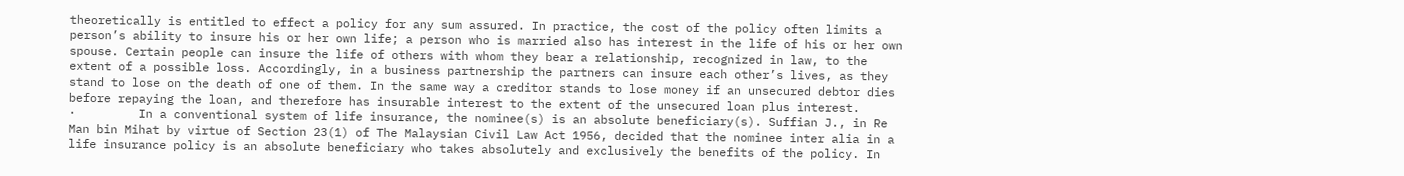theoretically is entitled to effect a policy for any sum assured. In practice, the cost of the policy often limits a person’s ability to insure his or her own life; a person who is married also has interest in the life of his or her own spouse. Certain people can insure the life of others with whom they bear a relationship, recognized in law, to the extent of a possible loss. Accordingly, in a business partnership the partners can insure each other’s lives, as they stand to lose on the death of one of them. In the same way a creditor stands to lose money if an unsecured debtor dies before repaying the loan, and therefore has insurable interest to the extent of the unsecured loan plus interest.
·         In a conventional system of life insurance, the nominee(s) is an absolute beneficiary(s). Suffian J., in Re Man bin Mihat by virtue of Section 23(1) of The Malaysian Civil Law Act 1956, decided that the nominee inter alia in a life insurance policy is an absolute beneficiary who takes absolutely and exclusively the benefits of the policy. In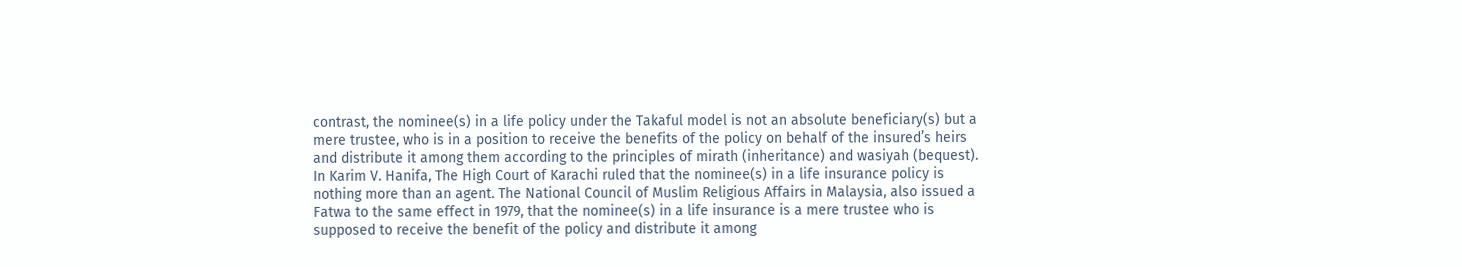contrast, the nominee(s) in a life policy under the Takaful model is not an absolute beneficiary(s) but a mere trustee, who is in a position to receive the benefits of the policy on behalf of the insured’s heirs and distribute it among them according to the principles of mirath (inheritance) and wasiyah (bequest). In Karim V. Hanifa, The High Court of Karachi ruled that the nominee(s) in a life insurance policy is nothing more than an agent. The National Council of Muslim Religious Affairs in Malaysia, also issued a Fatwa to the same effect in 1979, that the nominee(s) in a life insurance is a mere trustee who is supposed to receive the benefit of the policy and distribute it among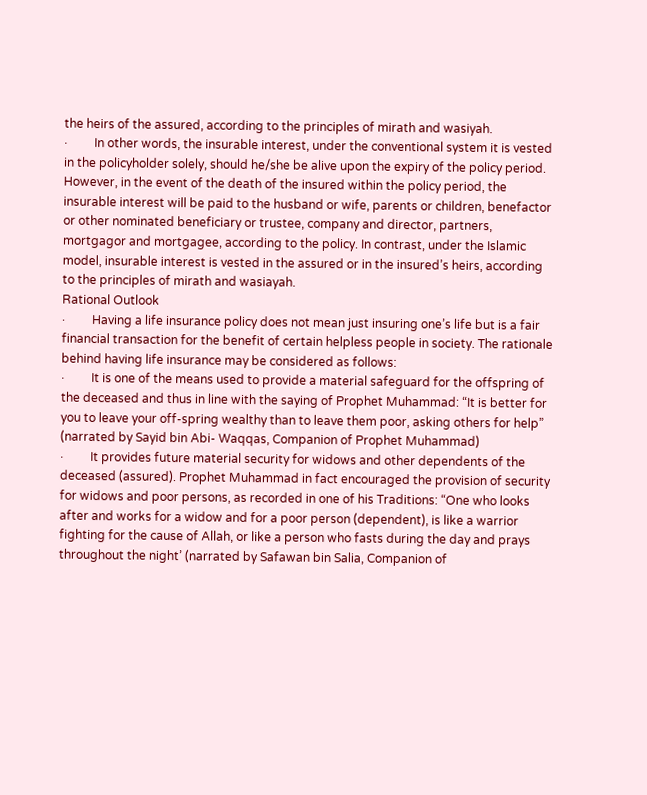the heirs of the assured, according to the principles of mirath and wasiyah.
·         In other words, the insurable interest, under the conventional system it is vested in the policyholder solely, should he/she be alive upon the expiry of the policy period. However, in the event of the death of the insured within the policy period, the insurable interest will be paid to the husband or wife, parents or children, benefactor or other nominated beneficiary or trustee, company and director, partners, mortgagor and mortgagee, according to the policy. In contrast, under the Islamic model, insurable interest is vested in the assured or in the insured’s heirs, according to the principles of mirath and wasiayah.
Rational Outlook
·         Having a life insurance policy does not mean just insuring one’s life but is a fair financial transaction for the benefit of certain helpless people in society. The rationale behind having life insurance may be considered as follows:
·         It is one of the means used to provide a material safeguard for the offspring of the deceased and thus in line with the saying of Prophet Muhammad: “It is better for you to leave your off-spring wealthy than to leave them poor, asking others for help” (narrated by Sayid bin Abi- Waqqas, Companion of Prophet Muhammad)
·         It provides future material security for widows and other dependents of the deceased (assured). Prophet Muhammad in fact encouraged the provision of security for widows and poor persons, as recorded in one of his Traditions: “One who looks after and works for a widow and for a poor person (dependent), is like a warrior fighting for the cause of Allah, or like a person who fasts during the day and prays throughout the night’ (narrated by Safawan bin Salia, Companion of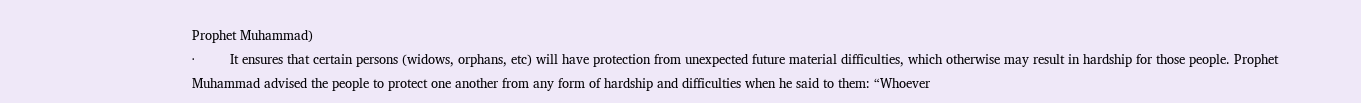Prophet Muhammad)
·         It ensures that certain persons (widows, orphans, etc) will have protection from unexpected future material difficulties, which otherwise may result in hardship for those people. Prophet Muhammad advised the people to protect one another from any form of hardship and difficulties when he said to them: “Whoever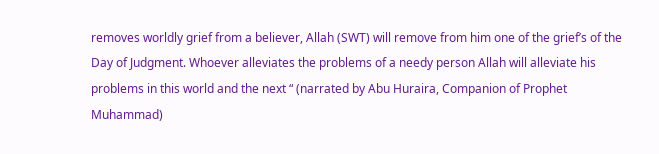removes worldly grief from a believer, Allah (SWT) will remove from him one of the grief’s of the Day of Judgment. Whoever alleviates the problems of a needy person Allah will alleviate his problems in this world and the next “ (narrated by Abu Huraira, Companion of Prophet Muhammad)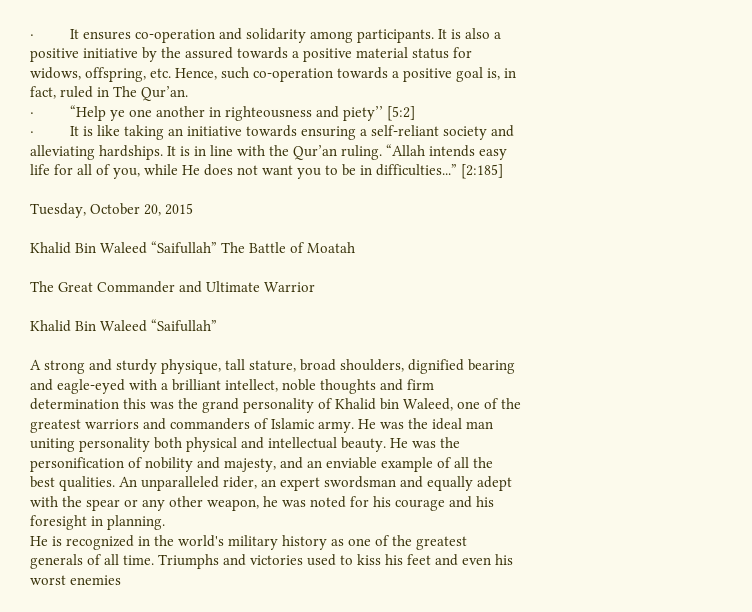·         It ensures co-operation and solidarity among participants. It is also a positive initiative by the assured towards a positive material status for widows, offspring, etc. Hence, such co-operation towards a positive goal is, in fact, ruled in The Qur’an.
·         “Help ye one another in righteousness and piety’’ [5:2]
·         It is like taking an initiative towards ensuring a self-reliant society and alleviating hardships. It is in line with the Qur’an ruling. “Allah intends easy life for all of you, while He does not want you to be in difficulties...” [2:185]

Tuesday, October 20, 2015

Khalid Bin Waleed “Saifullah” The Battle of Moatah

The Great Commander and Ultimate Warrior

Khalid Bin Waleed “Saifullah”

A strong and sturdy physique, tall stature, broad shoulders, dignified bearing and eagle-eyed with a brilliant intellect, noble thoughts and firm determination this was the grand personality of Khalid bin Waleed, one of the greatest warriors and commanders of Islamic army. He was the ideal man uniting personality both physical and intellectual beauty. He was the personification of nobility and majesty, and an enviable example of all the best qualities. An unparalleled rider, an expert swordsman and equally adept with the spear or any other weapon, he was noted for his courage and his foresight in planning.
He is recognized in the world's military history as one of the greatest generals of all time. Triumphs and victories used to kiss his feet and even his worst enemies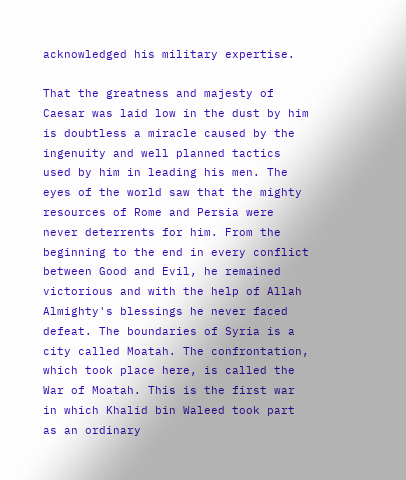acknowledged his military expertise.

That the greatness and majesty of Caesar was laid low in the dust by him is doubtless a miracle caused by the ingenuity and well planned tactics used by him in leading his men. The eyes of the world saw that the mighty resources of Rome and Persia were never deterrents for him. From the beginning to the end in every conflict between Good and Evil, he remained victorious and with the help of Allah Almighty's blessings he never faced defeat. The boundaries of Syria is a city called Moatah. The confrontation, which took place here, is called the War of Moatah. This is the first war in which Khalid bin Waleed took part as an ordinary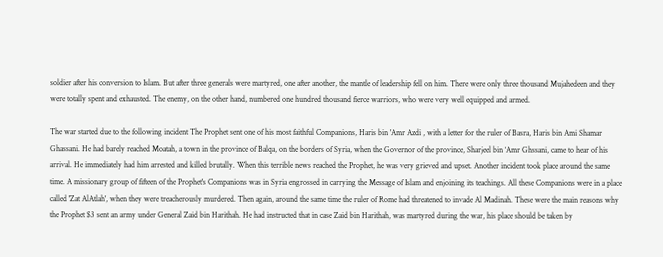soldier after his conversion to Islam. But after three generals were martyred, one after another, the mantle of leadership fell on him. There were only three thousand Mujahedeen and they were totally spent and exhausted. The enemy, on the other hand, numbered one hundred thousand fierce warriors, who were very well equipped and armed.

The war started due to the following incident The Prophet sent one of his most faithful Companions, Haris bin 'Amr Azdi , with a letter for the ruler of Basra, Haris bin Ami Shamar Ghassani. He had barely reached Moatah, a town in the province of Balqa, on the borders of Syria, when the Governor of the province, Sharjeel bin ‘Amr Ghssani, came to hear of his arrival. He immediately had him arrested and killed brutally. When this terrible news reached the Prophet, he was very grieved and upset. Another incident took place around the same time. A missionary group of fifteen of the Prophet's Companions was in Syria engrossed in carrying the Message of Islam and enjoining its teachings. All these Companions were in a place called 'Zat AlAtlah', when they were treacherously murdered. Then again, around the same time the ruler of Rome had threatened to invade Al Madinah. These were the main reasons why the Prophet $3 sent an army under General Zaid bin Harithah. He had instructed that in case Zaid bin Harithah, was martyred during the war, his place should be taken by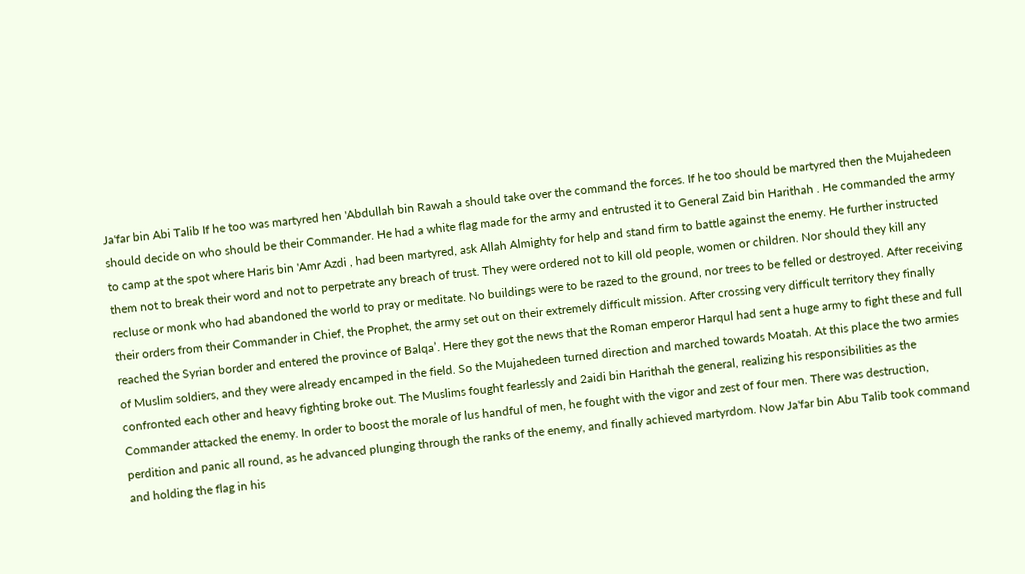Ja'far bin Abi Talib If he too was martyred hen 'Abdullah bin Rawah a should take over the command the forces. If he too should be martyred then the Mujahedeen should decide on who should be their Commander. He had a white flag made for the army and entrusted it to General Zaid bin Harithah . He commanded the army to camp at the spot where Haris bin 'Amr Azdi , had been martyred, ask Allah Almighty for help and stand firm to battle against the enemy. He further instructed them not to break their word and not to perpetrate any breach of trust. They were ordered not to kill old people, women or children. Nor should they kill any recluse or monk who had abandoned the world to pray or meditate. No buildings were to be razed to the ground, nor trees to be felled or destroyed. After receiving their orders from their Commander in Chief, the Prophet, the army set out on their extremely difficult mission. After crossing very difficult territory they finally reached the Syrian border and entered the province of Balqa’. Here they got the news that the Roman emperor Harqul had sent a huge army to fight these and full of Muslim soldiers, and they were already encamped in the field. So the Mujahedeen turned direction and marched towards Moatah. At this place the two armies confronted each other and heavy fighting broke out. The Muslims fought fearlessly and 2aidi bin Harithah the general, realizing his responsibilities as the Commander attacked the enemy. In order to boost the morale of lus handful of men, he fought with the vigor and zest of four men. There was destruction, perdition and panic all round, as he advanced plunging through the ranks of the enemy, and finally achieved martyrdom. Now Ja'far bin Abu Talib took command and holding the flag in his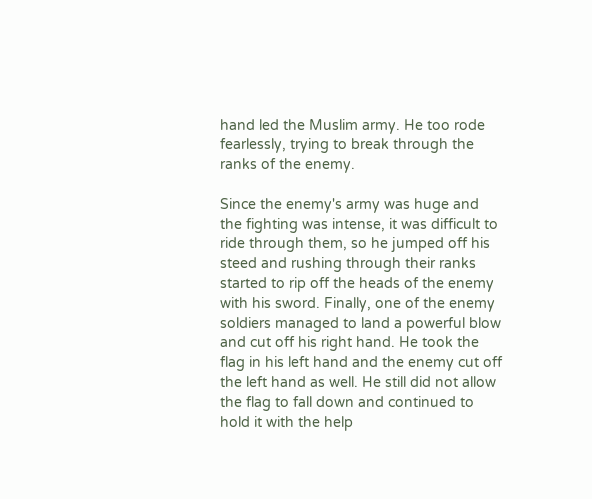hand led the Muslim army. He too rode fearlessly, trying to break through the ranks of the enemy.

Since the enemy's army was huge and the fighting was intense, it was difficult to ride through them, so he jumped off his steed and rushing through their ranks started to rip off the heads of the enemy with his sword. Finally, one of the enemy soldiers managed to land a powerful blow and cut off his right hand. He took the flag in his left hand and the enemy cut off the left hand as well. He still did not allow the flag to fall down and continued to hold it with the help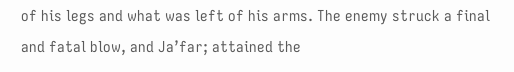of his legs and what was left of his arms. The enemy struck a final and fatal blow, and Ja’far; attained the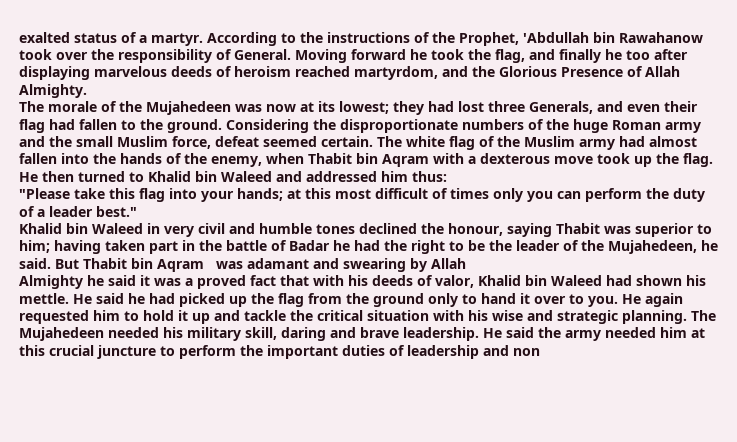exalted status of a martyr. According to the instructions of the Prophet, 'Abdullah bin Rawahanow took over the responsibility of General. Moving forward he took the flag, and finally he too after displaying marvelous deeds of heroism reached martyrdom, and the Glorious Presence of Allah Almighty.
The morale of the Mujahedeen was now at its lowest; they had lost three Generals, and even their flag had fallen to the ground. Considering the disproportionate numbers of the huge Roman army and the small Muslim force, defeat seemed certain. The white flag of the Muslim army had almost fallen into the hands of the enemy, when Thabit bin Aqram with a dexterous move took up the flag. He then turned to Khalid bin Waleed and addressed him thus:
"Please take this flag into your hands; at this most difficult of times only you can perform the duty of a leader best."
Khalid bin Waleed in very civil and humble tones declined the honour, saying Thabit was superior to him; having taken part in the battle of Badar he had the right to be the leader of the Mujahedeen, he said. But Thabit bin Aqram   was adamant and swearing by Allah
Almighty he said it was a proved fact that with his deeds of valor, Khalid bin Waleed had shown his mettle. He said he had picked up the flag from the ground only to hand it over to you. He again requested him to hold it up and tackle the critical situation with his wise and strategic planning. The Mujahedeen needed his military skill, daring and brave leadership. He said the army needed him at this crucial juncture to perform the important duties of leadership and non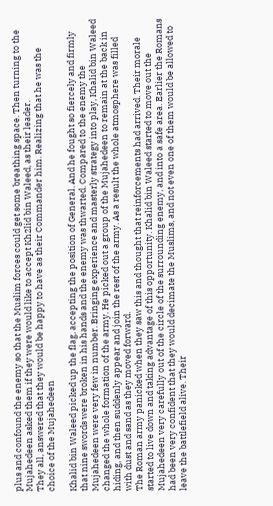plus and confound the enemy so that the Muslim forces could get some breathing space. Then turning to the Mujahedeen asked them if they were would like to accept Kh2lid bin Waleed, as their leader.
They all, answered that they would be happy to have as their Commander him. Realizing that he was the choice of the Mujahedeen

Khalid bin Waleed picked up the flag, accepting the position of General. And he fought so fiercely and firmly that nine swords were broken in his hands and the enemy was thwarted. Compared to the enemy the Mujahedeen were very few in number. Bringing experience and masterly strategy into play, Khalid bin Waleed changed the whole formation of the army. He picked out a group of the Mujahedeen to remain at the back in hiding, and then suddenly appear and join the rest of the army. As a result the whole atmosphere was filled with dust and sand as they moved forward.
The Roman army panicked when they saw this and thought that reinforcements had arrived. Their morale started to live down and taking advantage of this opportunity. Khalid bin Waleed started to move out the Mujahedeen very carefully out of the circle of the surrounding enemy, and into a safe area. Earlier the Romans had been very confident that they would decimate the Muslims, and not even one of them would be allowed to leave the battlefield alive. Their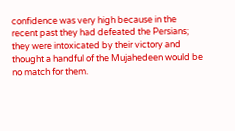confidence was very high because in the recent past they had defeated the Persians; they were intoxicated by their victory and thought a handful of the Mujahedeen would be no match for them.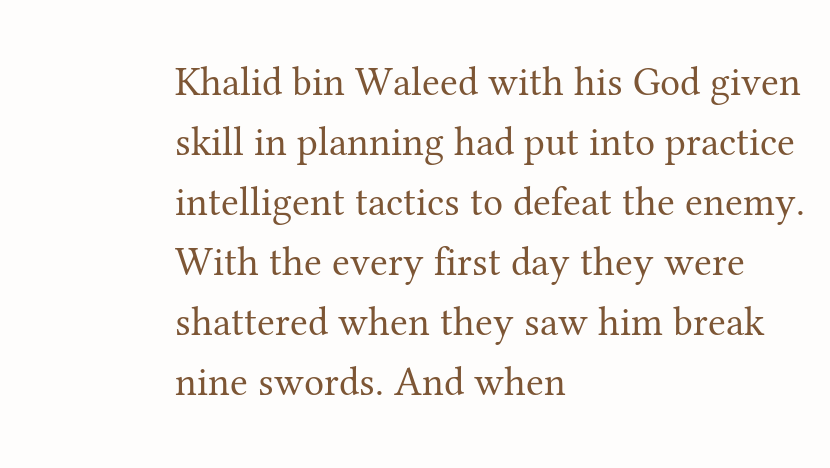Khalid bin Waleed with his God given skill in planning had put into practice intelligent tactics to defeat the enemy. With the every first day they were shattered when they saw him break nine swords. And when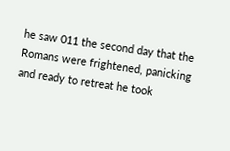he saw 011 the second day that the Romans were frightened, panicking and ready to retreat he took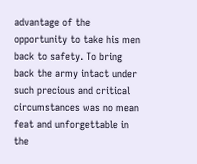advantage of the opportunity to take his men back to safety. To bring back the army intact under such precious and critical circumstances was no mean feat and unforgettable in the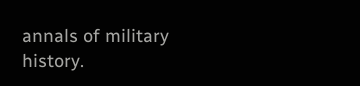annals of military history.